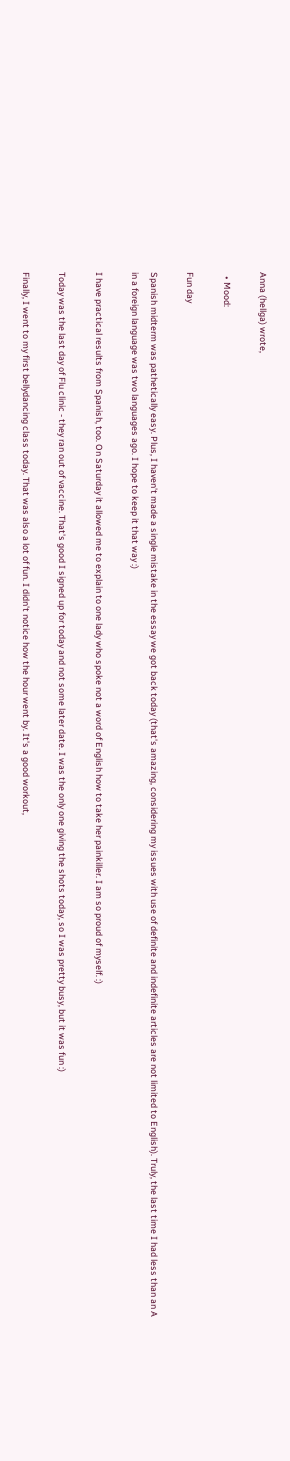Anna (hellga) wrote,

  • Mood:

Fun day

Spanish midterm was pathetically easy. Plus, I haven't made a single mistake in the essay we got back today (that's amazing, considering my issues with use of definite and indefinite articles are not limited to English). Truly, the last time I had less than an A in a foreign language was two languages ago. I hope to keep it that way :)

I have practical results from Spanish, too. On Saturday it allowed me to explain to one lady who spoke not a word of English how to take her painkiller. I am so proud of myself. :)

Today was the last day of Flu clinic - they ran out of vaccine. That's good I signed up for today and not some later date. I was the only one giving the shots today, so I was pretty busy, but it was fun :)

Finally, I went to my first bellydancing class today. That was also a lot of fun. I didn't notice how the hour went by. It's a good workout,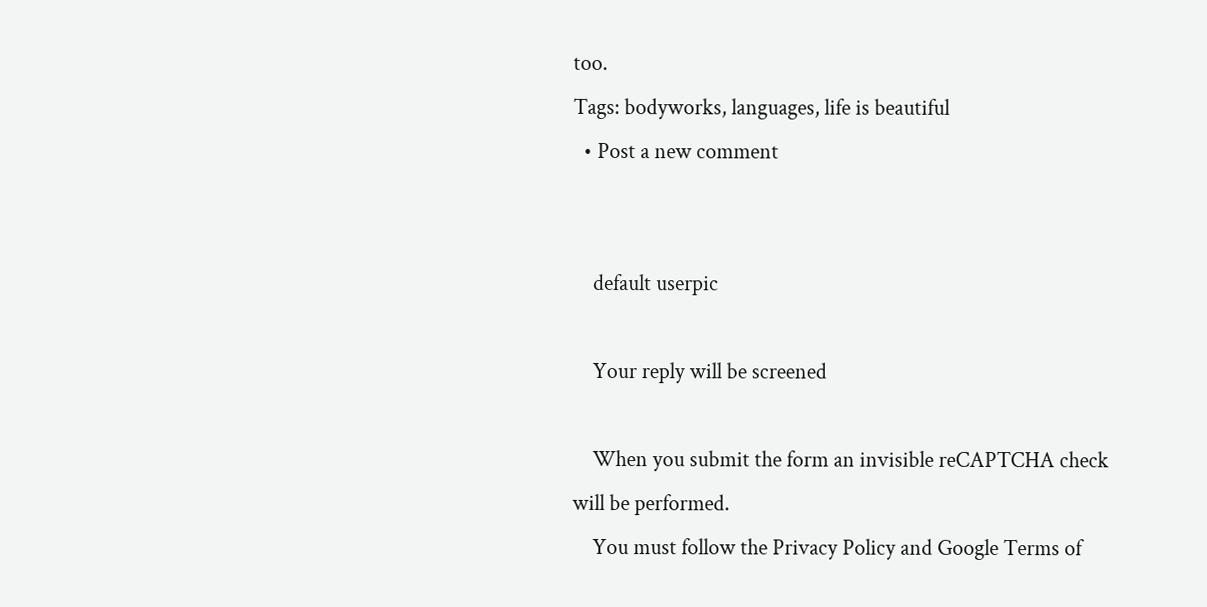too.
Tags: bodyworks, languages, life is beautiful
  • Post a new comment


    default userpic

    Your reply will be screened

    When you submit the form an invisible reCAPTCHA check will be performed.
    You must follow the Privacy Policy and Google Terms of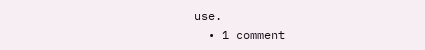use.
  • 1 comment